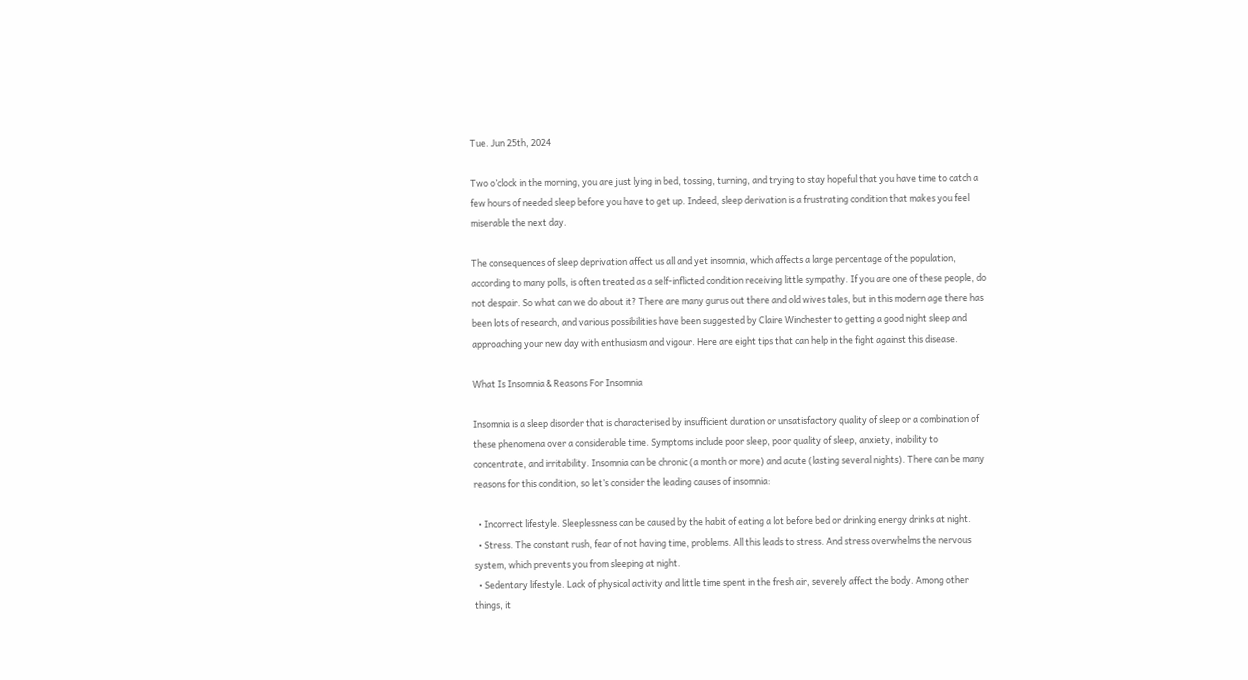Tue. Jun 25th, 2024

Two o’clock in the morning, you are just lying in bed, tossing, turning, and trying to stay hopeful that you have time to catch a few hours of needed sleep before you have to get up. Indeed, sleep derivation is a frustrating condition that makes you feel miserable the next day.

The consequences of sleep deprivation affect us all and yet insomnia, which affects a large percentage of the population, according to many polls, is often treated as a self-inflicted condition receiving little sympathy. If you are one of these people, do not despair. So what can we do about it? There are many gurus out there and old wives tales, but in this modern age there has been lots of research, and various possibilities have been suggested by Claire Winchester to getting a good night sleep and approaching your new day with enthusiasm and vigour. Here are eight tips that can help in the fight against this disease.

What Is Insomnia & Reasons For Insomnia

Insomnia is a sleep disorder that is characterised by insufficient duration or unsatisfactory quality of sleep or a combination of these phenomena over a considerable time. Symptoms include poor sleep, poor quality of sleep, anxiety, inability to concentrate, and irritability. Insomnia can be chronic (a month or more) and acute (lasting several nights). There can be many reasons for this condition, so let’s consider the leading causes of insomnia:

  • Incorrect lifestyle. Sleeplessness can be caused by the habit of eating a lot before bed or drinking energy drinks at night.
  • Stress. The constant rush, fear of not having time, problems. All this leads to stress. And stress overwhelms the nervous system, which prevents you from sleeping at night.
  • Sedentary lifestyle. Lack of physical activity and little time spent in the fresh air, severely affect the body. Among other things, it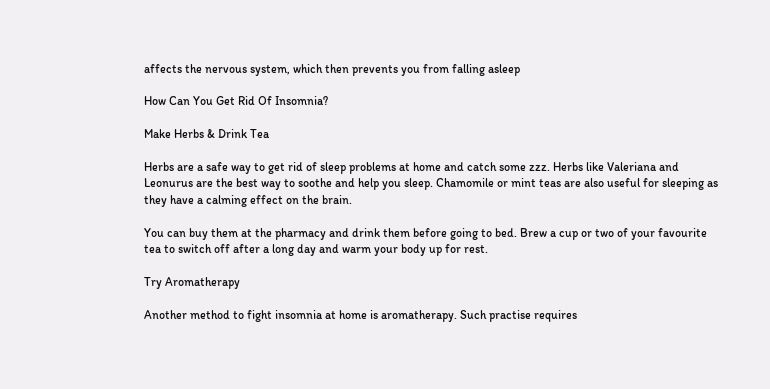affects the nervous system, which then prevents you from falling asleep

How Can You Get Rid Of Insomnia?

Make Herbs & Drink Tea

Herbs are a safe way to get rid of sleep problems at home and catch some zzz. Herbs like Valeriana and Leonurus are the best way to soothe and help you sleep. Chamomile or mint teas are also useful for sleeping as they have a calming effect on the brain.

You can buy them at the pharmacy and drink them before going to bed. Brew a cup or two of your favourite tea to switch off after a long day and warm your body up for rest.

Try Aromatherapy

Another method to fight insomnia at home is aromatherapy. Such practise requires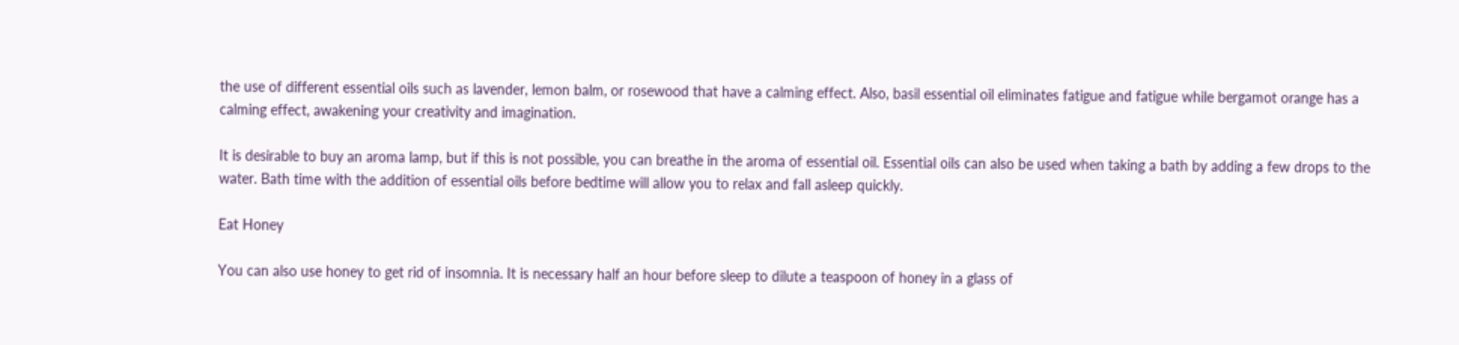the use of different essential oils such as lavender, lemon balm, or rosewood that have a calming effect. Also, basil essential oil eliminates fatigue and fatigue while bergamot orange has a calming effect, awakening your creativity and imagination.

It is desirable to buy an aroma lamp, but if this is not possible, you can breathe in the aroma of essential oil. Essential oils can also be used when taking a bath by adding a few drops to the water. Bath time with the addition of essential oils before bedtime will allow you to relax and fall asleep quickly.

Eat Honey

You can also use honey to get rid of insomnia. It is necessary half an hour before sleep to dilute a teaspoon of honey in a glass of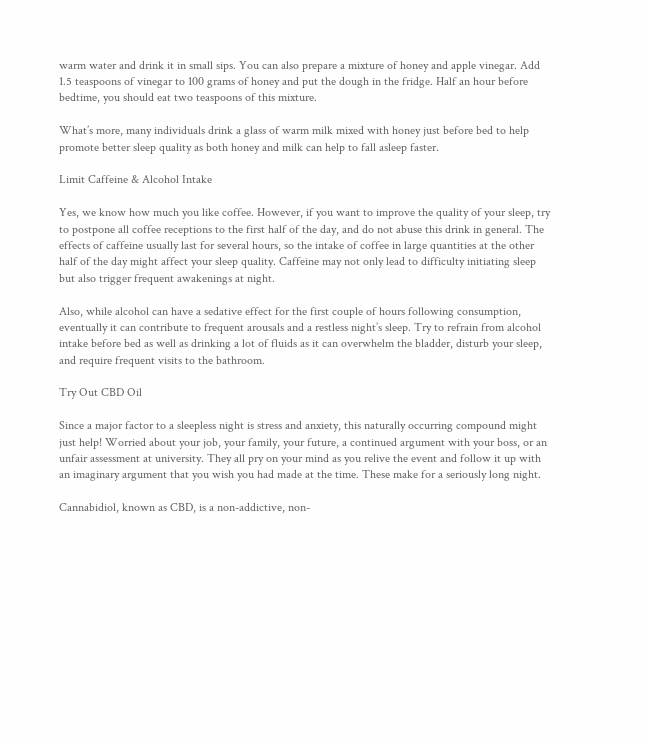warm water and drink it in small sips. You can also prepare a mixture of honey and apple vinegar. Add 1.5 teaspoons of vinegar to 100 grams of honey and put the dough in the fridge. Half an hour before bedtime, you should eat two teaspoons of this mixture.

What’s more, many individuals drink a glass of warm milk mixed with honey just before bed to help promote better sleep quality as both honey and milk can help to fall asleep faster.

Limit Caffeine & Alcohol Intake

Yes, we know how much you like coffee. However, if you want to improve the quality of your sleep, try to postpone all coffee receptions to the first half of the day, and do not abuse this drink in general. The effects of caffeine usually last for several hours, so the intake of coffee in large quantities at the other half of the day might affect your sleep quality. Caffeine may not only lead to difficulty initiating sleep but also trigger frequent awakenings at night.

Also, while alcohol can have a sedative effect for the first couple of hours following consumption, eventually it can contribute to frequent arousals and a restless night’s sleep. Try to refrain from alcohol intake before bed as well as drinking a lot of fluids as it can overwhelm the bladder, disturb your sleep, and require frequent visits to the bathroom.

Try Out CBD Oil

Since a major factor to a sleepless night is stress and anxiety, this naturally occurring compound might just help! Worried about your job, your family, your future, a continued argument with your boss, or an unfair assessment at university. They all pry on your mind as you relive the event and follow it up with an imaginary argument that you wish you had made at the time. These make for a seriously long night.

Cannabidiol, known as CBD, is a non-addictive, non-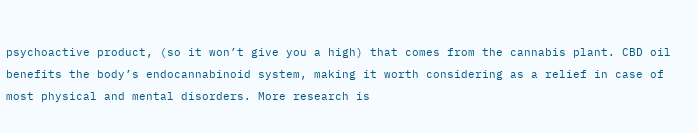psychoactive product, (so it won’t give you a high) that comes from the cannabis plant. CBD oil benefits the body’s endocannabinoid system, making it worth considering as a relief in case of most physical and mental disorders. More research is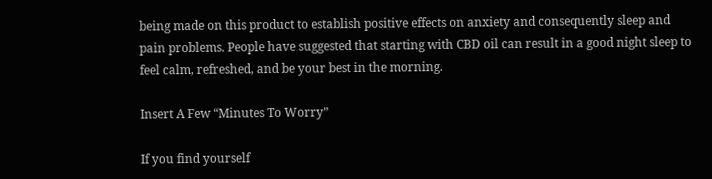being made on this product to establish positive effects on anxiety and consequently sleep and pain problems. People have suggested that starting with CBD oil can result in a good night sleep to feel calm, refreshed, and be your best in the morning.

Insert A Few “Minutes To Worry”

If you find yourself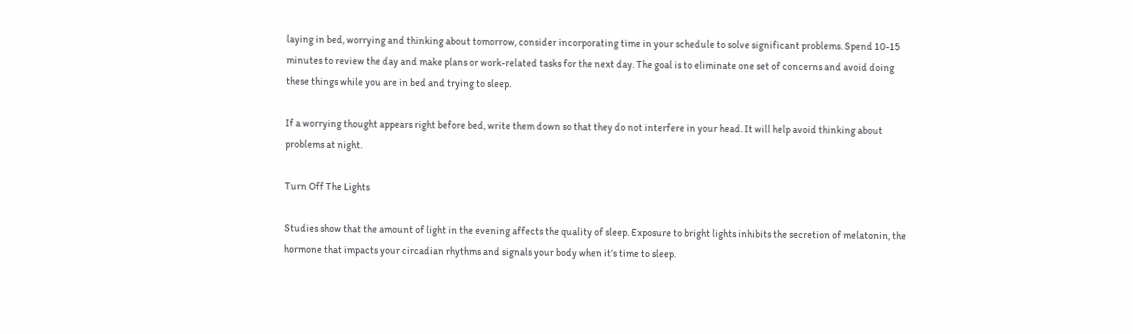laying in bed, worrying and thinking about tomorrow, consider incorporating time in your schedule to solve significant problems. Spend 10-15 minutes to review the day and make plans or work-related tasks for the next day. The goal is to eliminate one set of concerns and avoid doing these things while you are in bed and trying to sleep.

If a worrying thought appears right before bed, write them down so that they do not interfere in your head. It will help avoid thinking about problems at night.

Turn Off The Lights

Studies show that the amount of light in the evening affects the quality of sleep. Exposure to bright lights inhibits the secretion of melatonin, the hormone that impacts your circadian rhythms and signals your body when it’s time to sleep.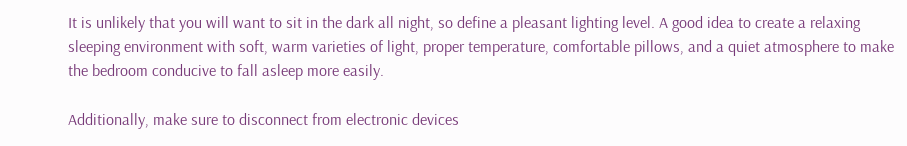It is unlikely that you will want to sit in the dark all night, so define a pleasant lighting level. A good idea to create a relaxing sleeping environment with soft, warm varieties of light, proper temperature, comfortable pillows, and a quiet atmosphere to make the bedroom conducive to fall asleep more easily.

Additionally, make sure to disconnect from electronic devices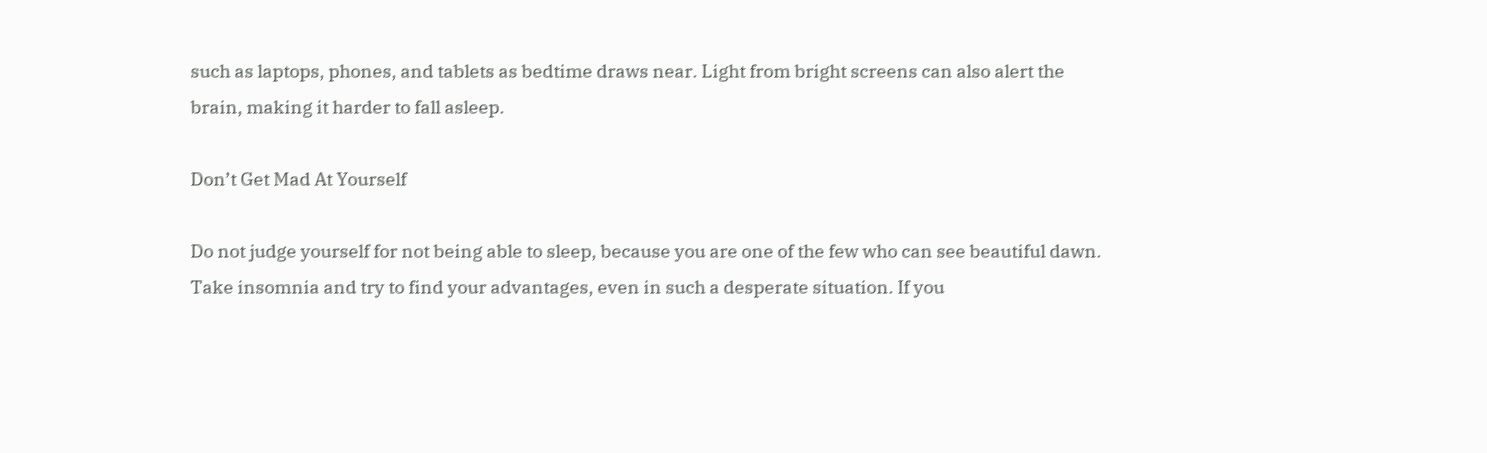such as laptops, phones, and tablets as bedtime draws near. Light from bright screens can also alert the brain, making it harder to fall asleep.

Don’t Get Mad At Yourself

Do not judge yourself for not being able to sleep, because you are one of the few who can see beautiful dawn. Take insomnia and try to find your advantages, even in such a desperate situation. If you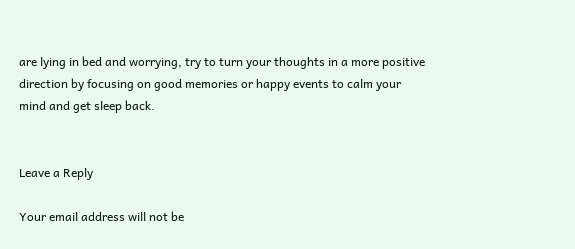are lying in bed and worrying, try to turn your thoughts in a more positive direction by focusing on good memories or happy events to calm your mind and get sleep back.


Leave a Reply

Your email address will not be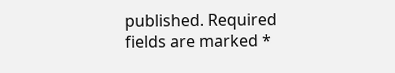published. Required fields are marked *